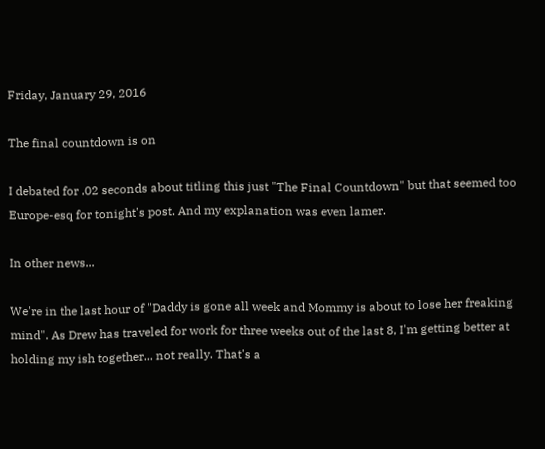Friday, January 29, 2016

The final countdown is on

I debated for .02 seconds about titling this just "The Final Countdown" but that seemed too Europe-esq for tonight's post. And my explanation was even lamer.

In other news...

We're in the last hour of "Daddy is gone all week and Mommy is about to lose her freaking mind". As Drew has traveled for work for three weeks out of the last 8, I'm getting better at holding my ish together... not really. That's a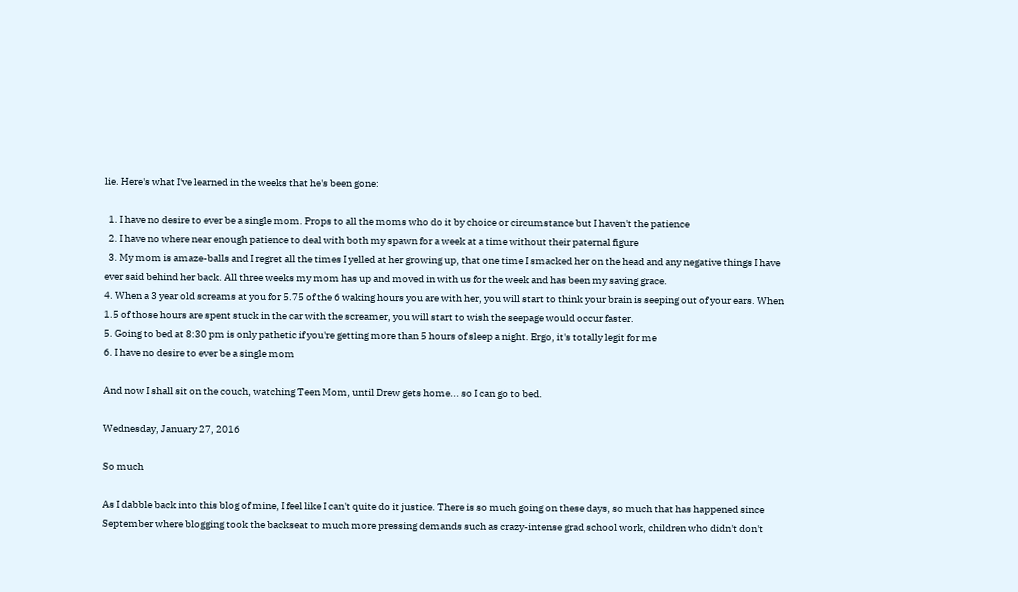lie. Here's what I've learned in the weeks that he's been gone:

  1. I have no desire to ever be a single mom. Props to all the moms who do it by choice or circumstance but I haven't the patience
  2. I have no where near enough patience to deal with both my spawn for a week at a time without their paternal figure
  3. My mom is amaze-balls and I regret all the times I yelled at her growing up, that one time I smacked her on the head and any negative things I have ever said behind her back. All three weeks my mom has up and moved in with us for the week and has been my saving grace.
4. When a 3 year old screams at you for 5.75 of the 6 waking hours you are with her, you will start to think your brain is seeping out of your ears. When 1.5 of those hours are spent stuck in the car with the screamer, you will start to wish the seepage would occur faster.
5. Going to bed at 8:30 pm is only pathetic if you're getting more than 5 hours of sleep a night. Ergo, it's totally legit for me
6. I have no desire to ever be a single mom

And now I shall sit on the couch, watching Teen Mom, until Drew gets home... so I can go to bed.

Wednesday, January 27, 2016

So much

As I dabble back into this blog of mine, I feel like I can't quite do it justice. There is so much going on these days, so much that has happened since September where blogging took the backseat to much more pressing demands such as crazy-intense grad school work, children who didn't don't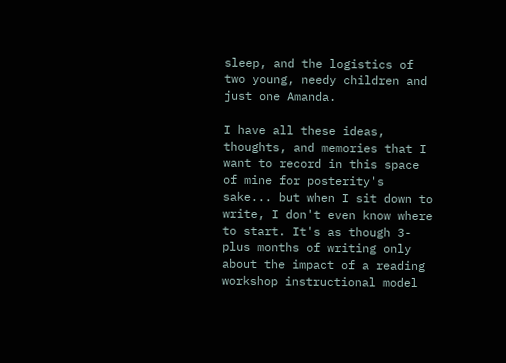sleep, and the logistics of two young, needy children and just one Amanda.

I have all these ideas, thoughts, and memories that I want to record in this space of mine for posterity's sake... but when I sit down to write, I don't even know where to start. It's as though 3-plus months of writing only about the impact of a reading workshop instructional model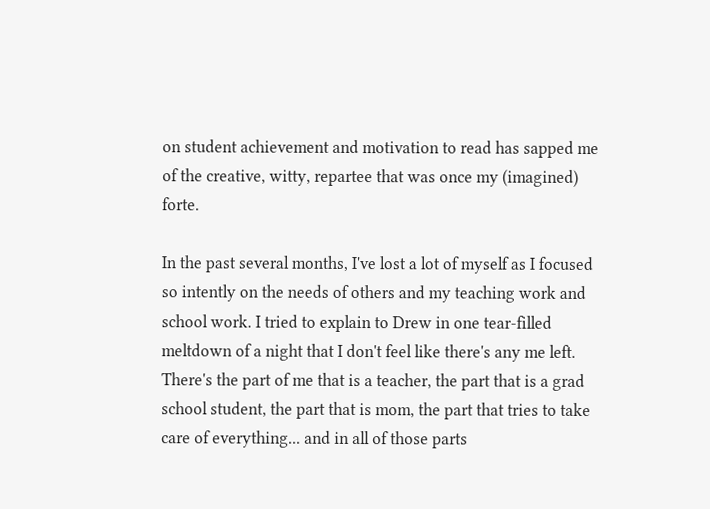on student achievement and motivation to read has sapped me of the creative, witty, repartee that was once my (imagined) forte.

In the past several months, I've lost a lot of myself as I focused so intently on the needs of others and my teaching work and school work. I tried to explain to Drew in one tear-filled meltdown of a night that I don't feel like there's any me left. There's the part of me that is a teacher, the part that is a grad school student, the part that is mom, the part that tries to take care of everything... and in all of those parts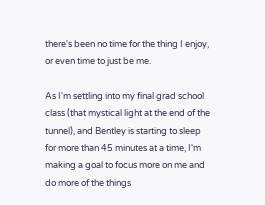there's been no time for the thing I enjoy, or even time to just be me.

As I'm settling into my final grad school class (that mystical light at the end of the tunnel), and Bentley is starting to sleep for more than 45 minutes at a time, I'm making a goal to focus more on me and do more of the things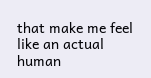that make me feel like an actual human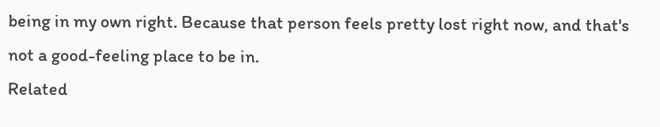being in my own right. Because that person feels pretty lost right now, and that's not a good-feeling place to be in.
Related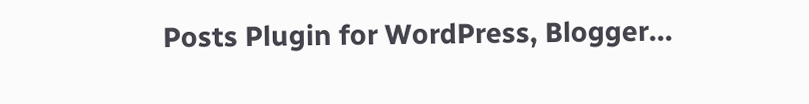Posts Plugin for WordPress, Blogger...